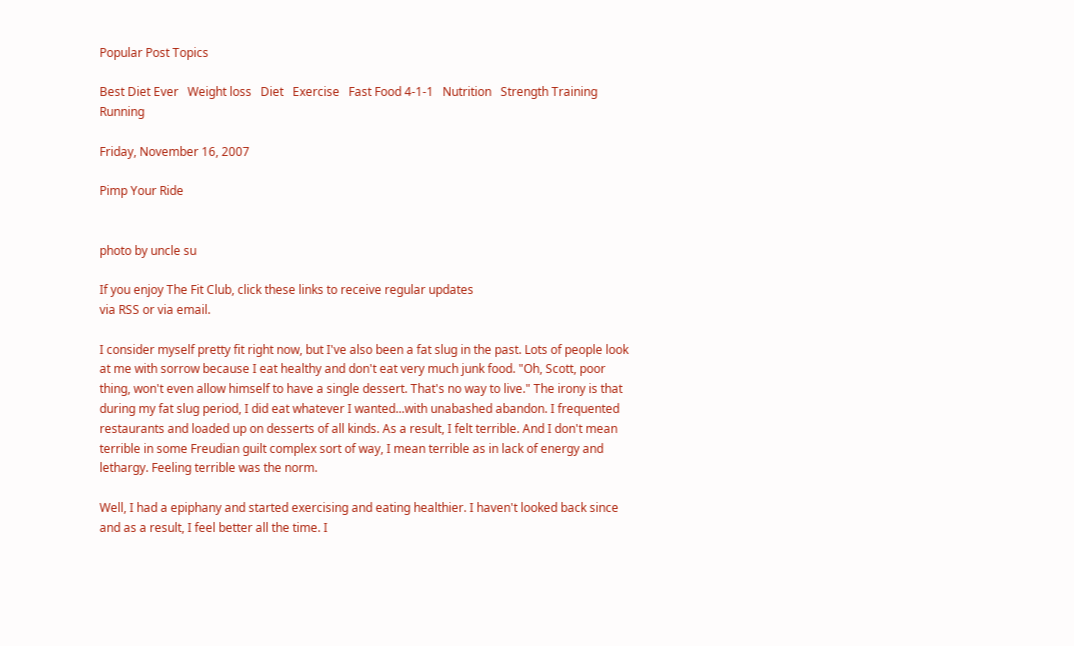Popular Post Topics

Best Diet Ever   Weight loss   Diet   Exercise   Fast Food 4-1-1   Nutrition   Strength Training   Running

Friday, November 16, 2007

Pimp Your Ride


photo by uncle su

If you enjoy The Fit Club, click these links to receive regular updates
via RSS or via email.

I consider myself pretty fit right now, but I've also been a fat slug in the past. Lots of people look at me with sorrow because I eat healthy and don't eat very much junk food. "Oh, Scott, poor thing, won't even allow himself to have a single dessert. That's no way to live." The irony is that during my fat slug period, I did eat whatever I wanted...with unabashed abandon. I frequented restaurants and loaded up on desserts of all kinds. As a result, I felt terrible. And I don't mean terrible in some Freudian guilt complex sort of way, I mean terrible as in lack of energy and lethargy. Feeling terrible was the norm.

Well, I had a epiphany and started exercising and eating healthier. I haven't looked back since and as a result, I feel better all the time. I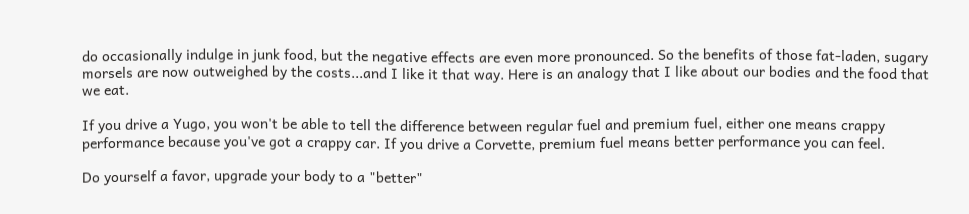do occasionally indulge in junk food, but the negative effects are even more pronounced. So the benefits of those fat-laden, sugary morsels are now outweighed by the costs...and I like it that way. Here is an analogy that I like about our bodies and the food that we eat.

If you drive a Yugo, you won't be able to tell the difference between regular fuel and premium fuel, either one means crappy performance because you've got a crappy car. If you drive a Corvette, premium fuel means better performance you can feel.

Do yourself a favor, upgrade your body to a "better"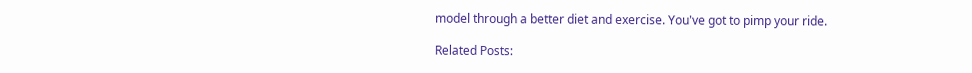model through a better diet and exercise. You've got to pimp your ride.

Related Posts: